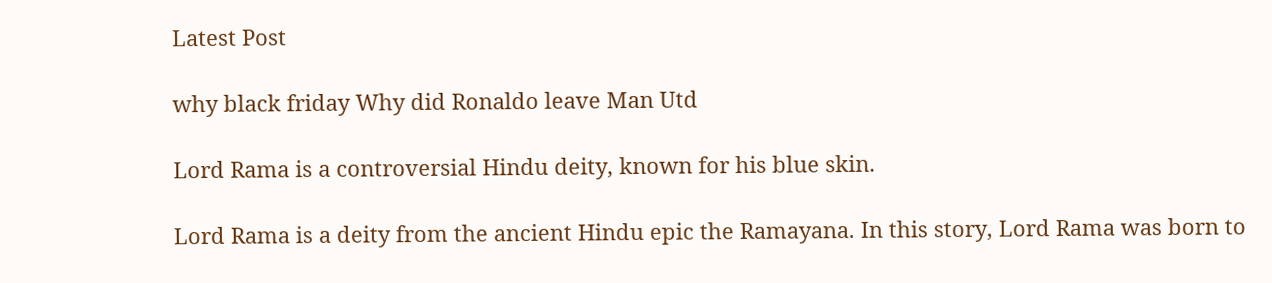Latest Post

why black friday Why did Ronaldo leave Man Utd

Lord Rama is a controversial Hindu deity, known for his blue skin.

Lord Rama is a deity from the ancient Hindu epic the Ramayana. In this story, Lord Rama was born to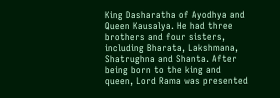King Dasharatha of Ayodhya and Queen Kausalya. He had three brothers and four sisters, including Bharata, Lakshmana, Shatrughna and Shanta. After being born to the king and queen, Lord Rama was presented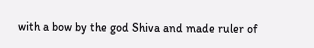with a bow by the god Shiva and made ruler of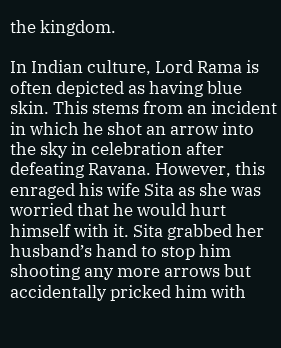the kingdom.

In Indian culture, Lord Rama is often depicted as having blue skin. This stems from an incident in which he shot an arrow into the sky in celebration after defeating Ravana. However, this enraged his wife Sita as she was worried that he would hurt himself with it. Sita grabbed her husband’s hand to stop him shooting any more arrows but accidentally pricked him with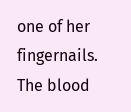one of her fingernails. The blood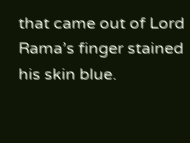that came out of Lord Rama’s finger stained his skin blue.